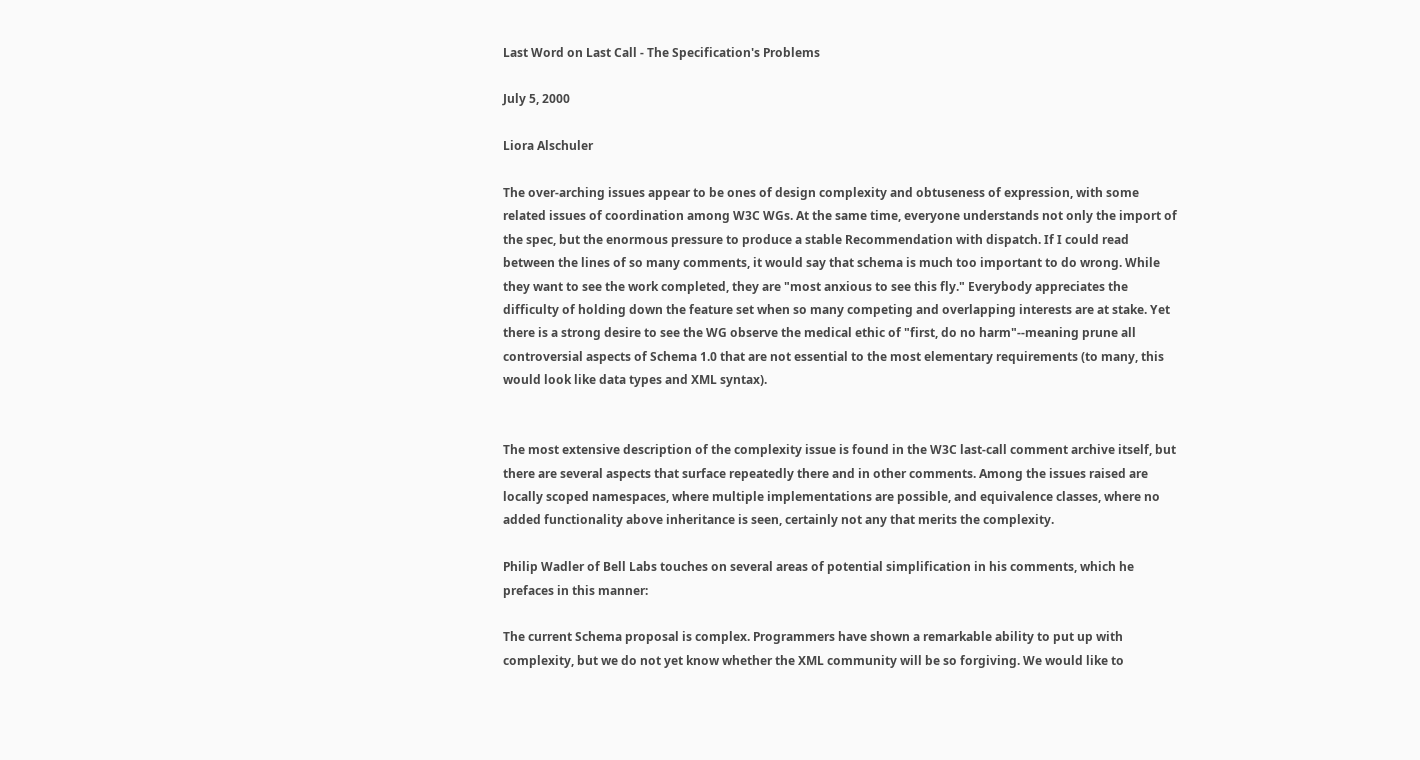Last Word on Last Call - The Specification's Problems

July 5, 2000

Liora Alschuler

The over-arching issues appear to be ones of design complexity and obtuseness of expression, with some related issues of coordination among W3C WGs. At the same time, everyone understands not only the import of the spec, but the enormous pressure to produce a stable Recommendation with dispatch. If I could read between the lines of so many comments, it would say that schema is much too important to do wrong. While they want to see the work completed, they are "most anxious to see this fly." Everybody appreciates the difficulty of holding down the feature set when so many competing and overlapping interests are at stake. Yet there is a strong desire to see the WG observe the medical ethic of "first, do no harm"--meaning prune all controversial aspects of Schema 1.0 that are not essential to the most elementary requirements (to many, this would look like data types and XML syntax).


The most extensive description of the complexity issue is found in the W3C last-call comment archive itself, but there are several aspects that surface repeatedly there and in other comments. Among the issues raised are locally scoped namespaces, where multiple implementations are possible, and equivalence classes, where no added functionality above inheritance is seen, certainly not any that merits the complexity.

Philip Wadler of Bell Labs touches on several areas of potential simplification in his comments, which he prefaces in this manner:

The current Schema proposal is complex. Programmers have shown a remarkable ability to put up with complexity, but we do not yet know whether the XML community will be so forgiving. We would like to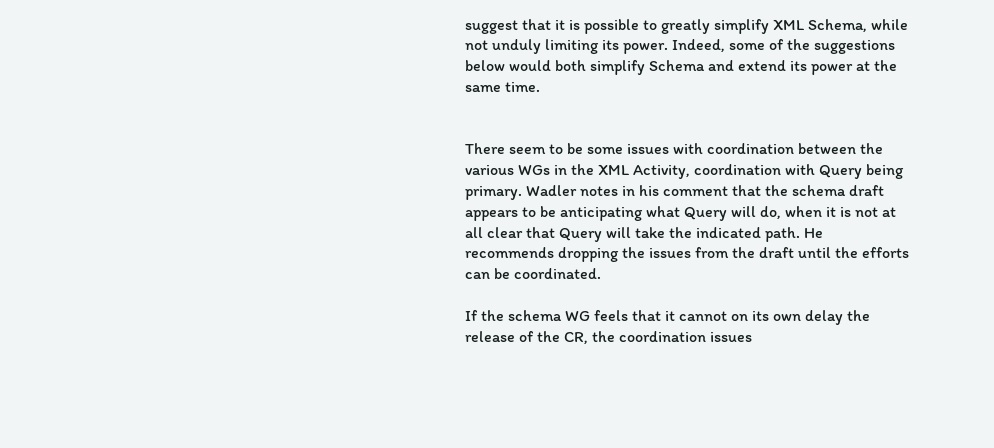suggest that it is possible to greatly simplify XML Schema, while not unduly limiting its power. Indeed, some of the suggestions below would both simplify Schema and extend its power at the same time.


There seem to be some issues with coordination between the various WGs in the XML Activity, coordination with Query being primary. Wadler notes in his comment that the schema draft appears to be anticipating what Query will do, when it is not at all clear that Query will take the indicated path. He recommends dropping the issues from the draft until the efforts can be coordinated.

If the schema WG feels that it cannot on its own delay the release of the CR, the coordination issues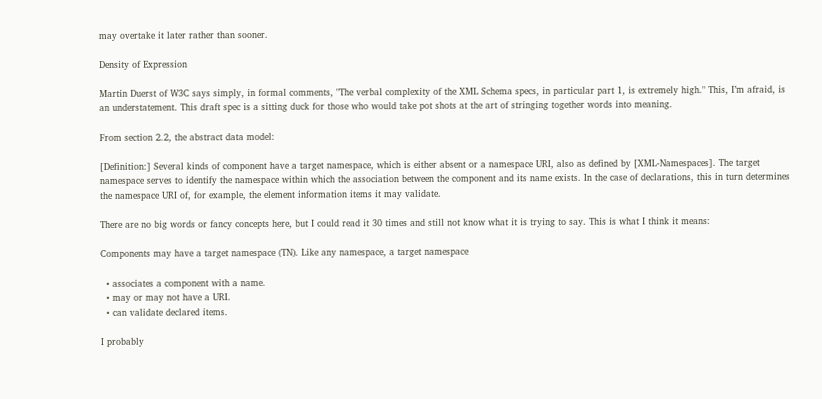may overtake it later rather than sooner.

Density of Expression

Martin Duerst of W3C says simply, in formal comments, "The verbal complexity of the XML Schema specs, in particular part 1, is extremely high." This, I’m afraid, is an understatement. This draft spec is a sitting duck for those who would take pot shots at the art of stringing together words into meaning.

From section 2.2, the abstract data model:

[Definition:] Several kinds of component have a target namespace, which is either absent or a namespace URI, also as defined by [XML-Namespaces]. The target namespace serves to identify the namespace within which the association between the component and its name exists. In the case of declarations, this in turn determines the namespace URI of, for example, the element information items it may validate.

There are no big words or fancy concepts here, but I could read it 30 times and still not know what it is trying to say. This is what I think it means:

Components may have a target namespace (TN). Like any namespace, a target namespace

  • associates a component with a name.
  • may or may not have a URI.
  • can validate declared items.

I probably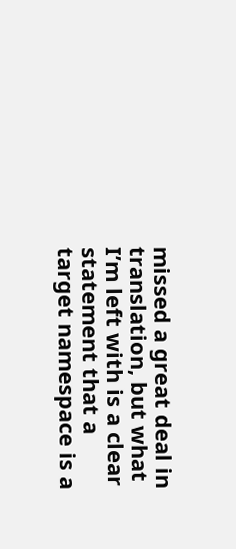missed a great deal in translation, but what I’m left with is a clear statement that a target namespace is a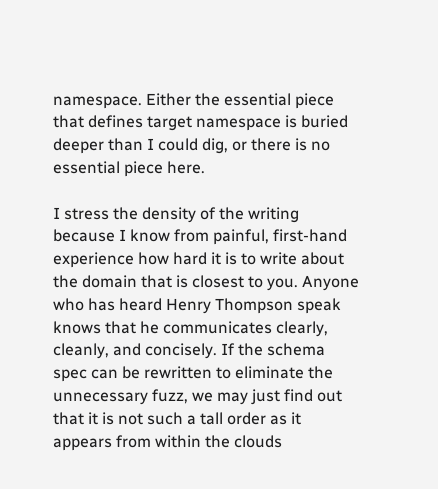namespace. Either the essential piece that defines target namespace is buried deeper than I could dig, or there is no essential piece here.

I stress the density of the writing because I know from painful, first-hand experience how hard it is to write about the domain that is closest to you. Anyone who has heard Henry Thompson speak knows that he communicates clearly, cleanly, and concisely. If the schema spec can be rewritten to eliminate the unnecessary fuzz, we may just find out that it is not such a tall order as it appears from within the clouds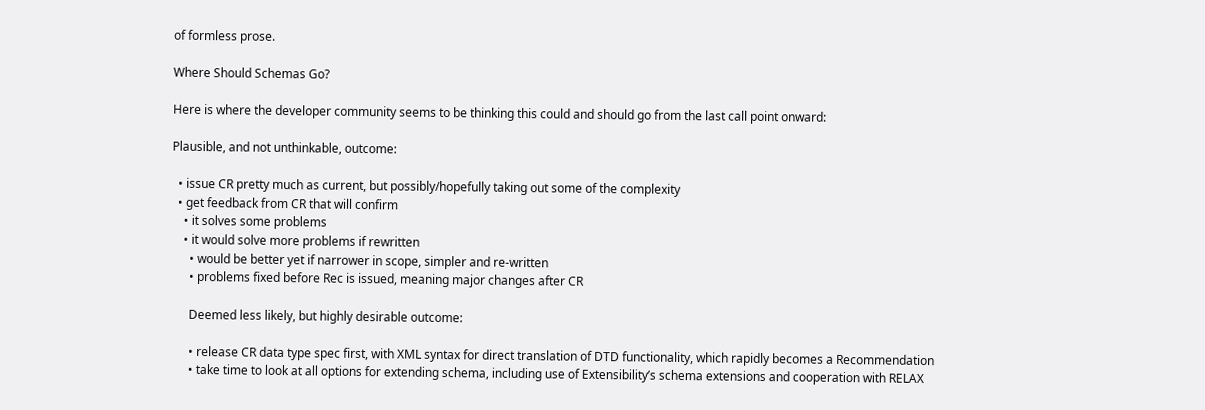of formless prose.

Where Should Schemas Go?

Here is where the developer community seems to be thinking this could and should go from the last call point onward:

Plausible, and not unthinkable, outcome:

  • issue CR pretty much as current, but possibly/hopefully taking out some of the complexity
  • get feedback from CR that will confirm
    • it solves some problems
    • it would solve more problems if rewritten
      • would be better yet if narrower in scope, simpler and re-written
      • problems fixed before Rec is issued, meaning major changes after CR

      Deemed less likely, but highly desirable outcome:

      • release CR data type spec first, with XML syntax for direct translation of DTD functionality, which rapidly becomes a Recommendation
      • take time to look at all options for extending schema, including use of Extensibility’s schema extensions and cooperation with RELAX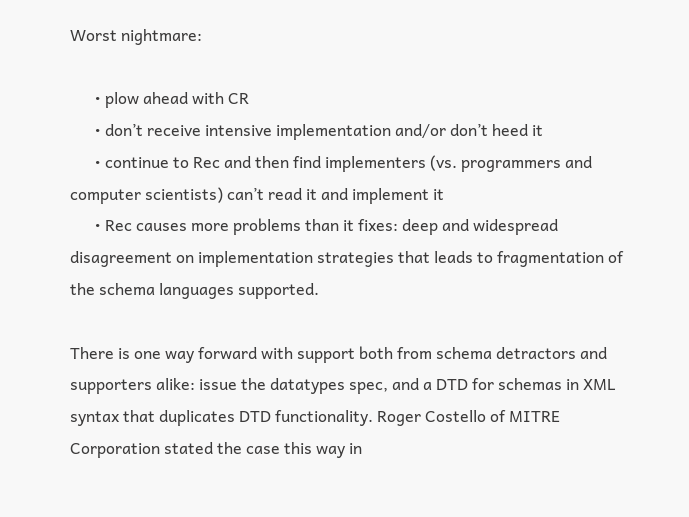Worst nightmare:

      • plow ahead with CR
      • don’t receive intensive implementation and/or don’t heed it
      • continue to Rec and then find implementers (vs. programmers and computer scientists) can’t read it and implement it
      • Rec causes more problems than it fixes: deep and widespread disagreement on implementation strategies that leads to fragmentation of the schema languages supported.

There is one way forward with support both from schema detractors and supporters alike: issue the datatypes spec, and a DTD for schemas in XML syntax that duplicates DTD functionality. Roger Costello of MITRE Corporation stated the case this way in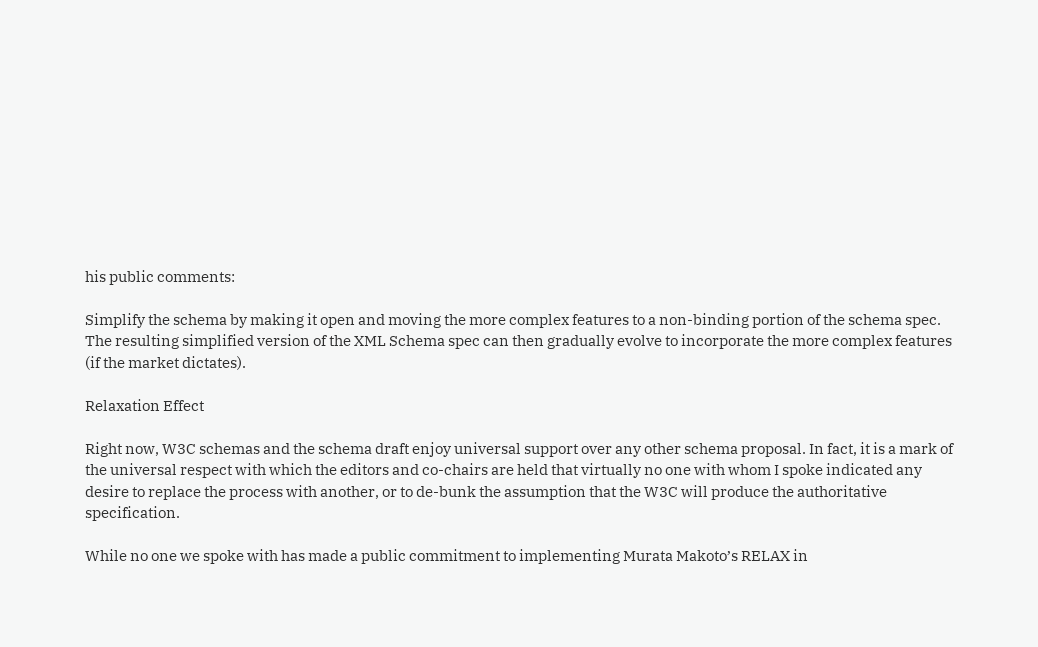his public comments:

Simplify the schema by making it open and moving the more complex features to a non-binding portion of the schema spec. The resulting simplified version of the XML Schema spec can then gradually evolve to incorporate the more complex features (if the market dictates).

Relaxation Effect

Right now, W3C schemas and the schema draft enjoy universal support over any other schema proposal. In fact, it is a mark of the universal respect with which the editors and co-chairs are held that virtually no one with whom I spoke indicated any desire to replace the process with another, or to de-bunk the assumption that the W3C will produce the authoritative specification.

While no one we spoke with has made a public commitment to implementing Murata Makoto’s RELAX in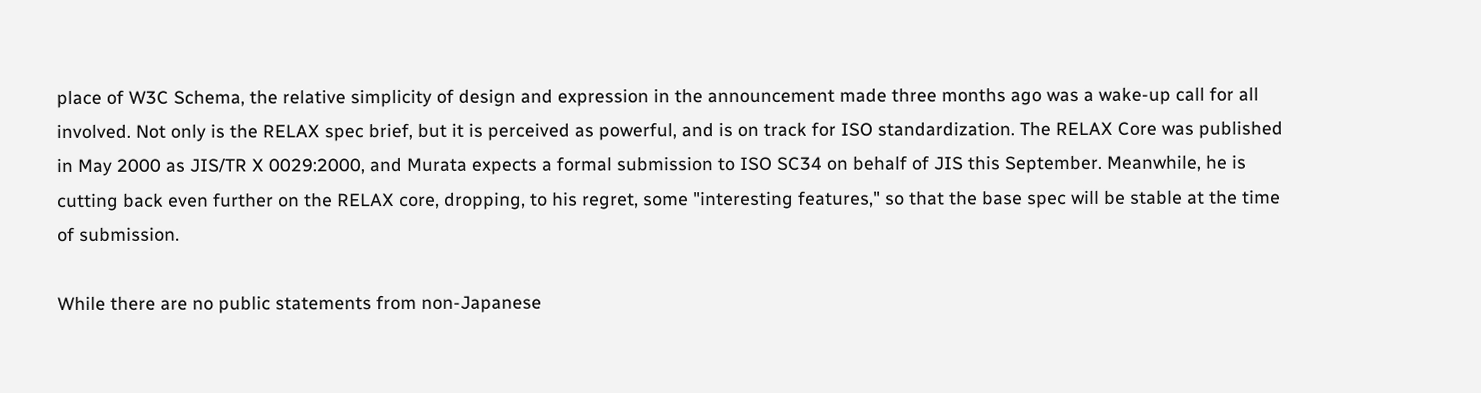place of W3C Schema, the relative simplicity of design and expression in the announcement made three months ago was a wake-up call for all involved. Not only is the RELAX spec brief, but it is perceived as powerful, and is on track for ISO standardization. The RELAX Core was published in May 2000 as JIS/TR X 0029:2000, and Murata expects a formal submission to ISO SC34 on behalf of JIS this September. Meanwhile, he is cutting back even further on the RELAX core, dropping, to his regret, some "interesting features," so that the base spec will be stable at the time of submission.

While there are no public statements from non-Japanese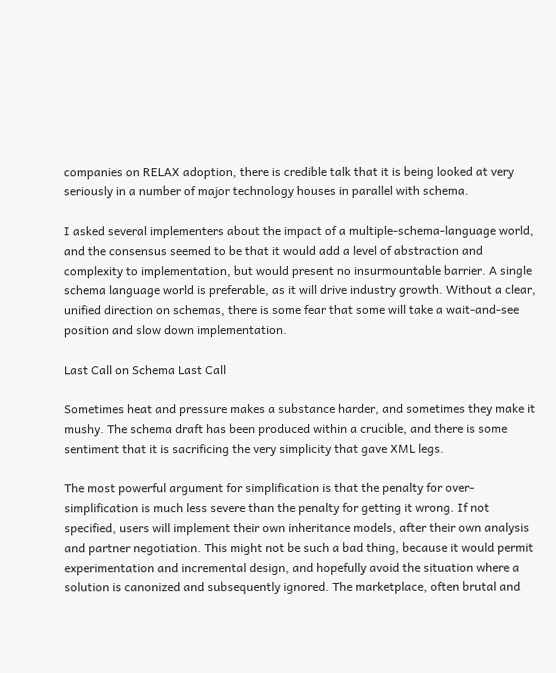companies on RELAX adoption, there is credible talk that it is being looked at very seriously in a number of major technology houses in parallel with schema.

I asked several implementers about the impact of a multiple-schema-language world, and the consensus seemed to be that it would add a level of abstraction and complexity to implementation, but would present no insurmountable barrier. A single schema language world is preferable, as it will drive industry growth. Without a clear, unified direction on schemas, there is some fear that some will take a wait-and-see position and slow down implementation.

Last Call on Schema Last Call

Sometimes heat and pressure makes a substance harder, and sometimes they make it mushy. The schema draft has been produced within a crucible, and there is some sentiment that it is sacrificing the very simplicity that gave XML legs.

The most powerful argument for simplification is that the penalty for over-simplification is much less severe than the penalty for getting it wrong. If not specified, users will implement their own inheritance models, after their own analysis and partner negotiation. This might not be such a bad thing, because it would permit experimentation and incremental design, and hopefully avoid the situation where a solution is canonized and subsequently ignored. The marketplace, often brutal and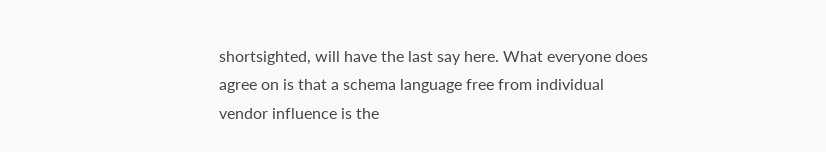shortsighted, will have the last say here. What everyone does agree on is that a schema language free from individual vendor influence is the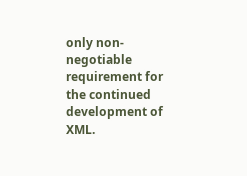only non-negotiable requirement for the continued development of XML.